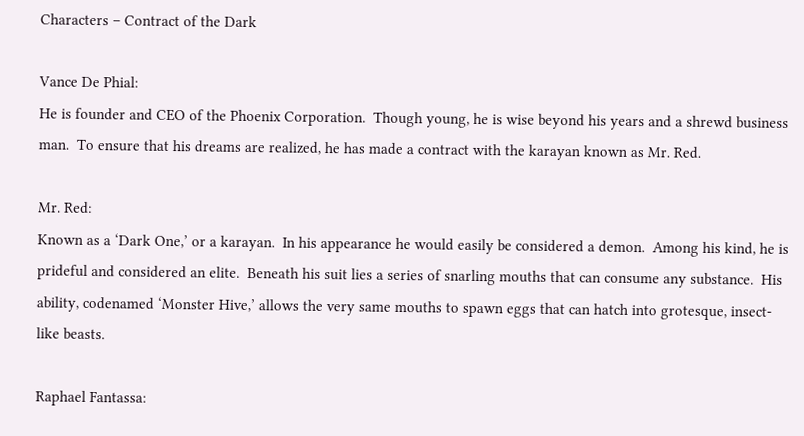Characters – Contract of the Dark

Vance De Phial:
He is founder and CEO of the Phoenix Corporation.  Though young, he is wise beyond his years and a shrewd business man.  To ensure that his dreams are realized, he has made a contract with the karayan known as Mr. Red.

Mr. Red:
Known as a ‘Dark One,’ or a karayan.  In his appearance he would easily be considered a demon.  Among his kind, he is prideful and considered an elite.  Beneath his suit lies a series of snarling mouths that can consume any substance.  His ability, codenamed ‘Monster Hive,’ allows the very same mouths to spawn eggs that can hatch into grotesque, insect-like beasts.

Raphael Fantassa: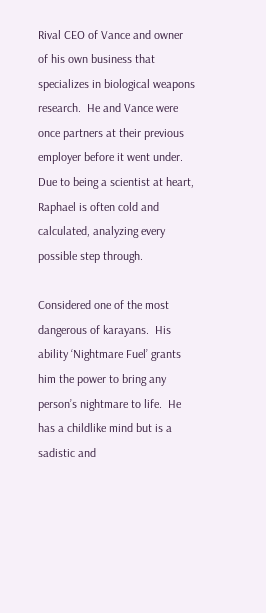Rival CEO of Vance and owner of his own business that specializes in biological weapons research.  He and Vance were once partners at their previous employer before it went under.  Due to being a scientist at heart, Raphael is often cold and calculated, analyzing every possible step through.

Considered one of the most dangerous of karayans.  His ability ‘Nightmare Fuel’ grants him the power to bring any person’s nightmare to life.  He has a childlike mind but is a sadistic and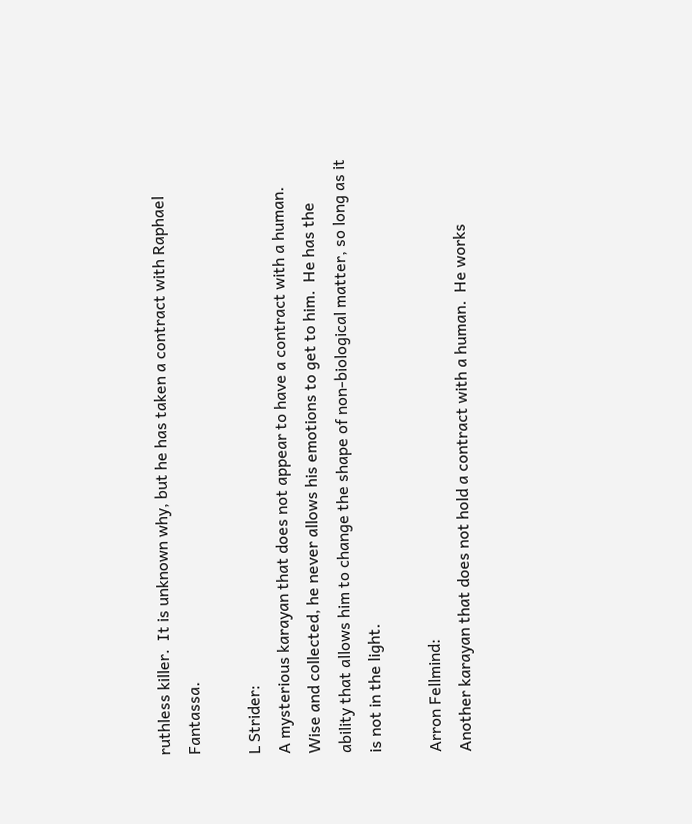ruthless killer.  It is unknown why, but he has taken a contract with Raphael Fantassa.

L Strider:
A mysterious karayan that does not appear to have a contract with a human.  Wise and collected, he never allows his emotions to get to him.  He has the ability that allows him to change the shape of non-biological matter, so long as it is not in the light.

Arron Fellmind:
Another karayan that does not hold a contract with a human.  He works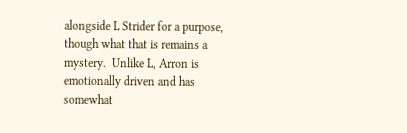alongside L Strider for a purpose, though what that is remains a mystery.  Unlike L, Arron is emotionally driven and has somewhat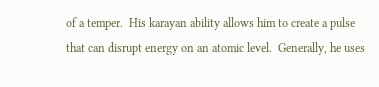of a temper.  His karayan ability allows him to create a pulse that can disrupt energy on an atomic level.  Generally, he uses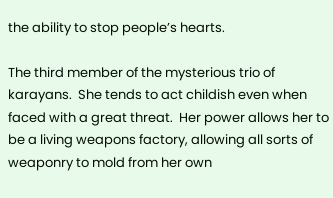the ability to stop people’s hearts.

The third member of the mysterious trio of karayans.  She tends to act childish even when faced with a great threat.  Her power allows her to be a living weapons factory, allowing all sorts of weaponry to mold from her own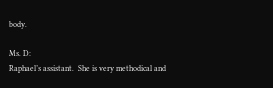body.

Ms. D:
Raphael’s assistant.  She is very methodical and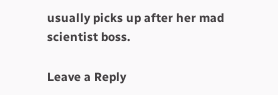usually picks up after her mad scientist boss.

Leave a Reply